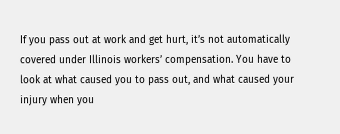If you pass out at work and get hurt, it’s not automatically covered under Illinois workers’ compensation. You have to look at what caused you to pass out, and what caused your injury when you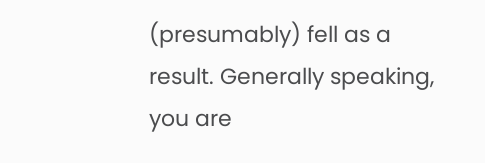(presumably) fell as a result. Generally speaking, you are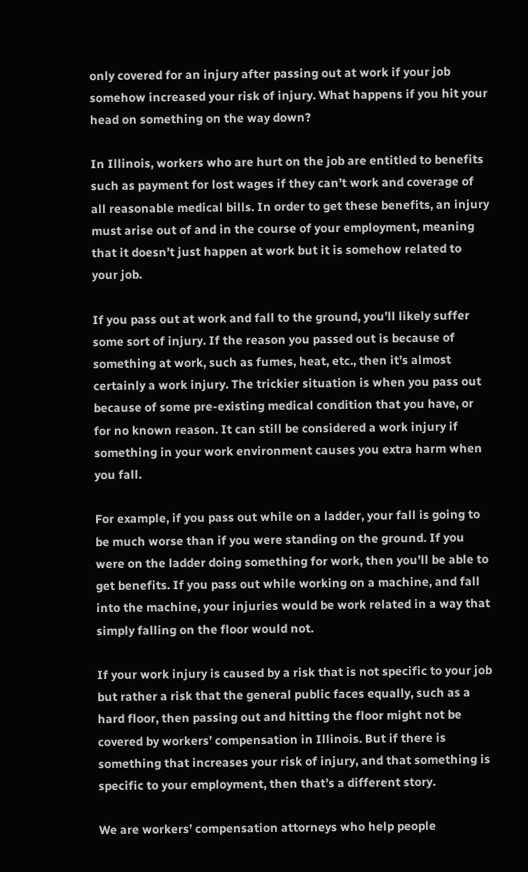only covered for an injury after passing out at work if your job somehow increased your risk of injury. What happens if you hit your head on something on the way down?

In Illinois, workers who are hurt on the job are entitled to benefits such as payment for lost wages if they can’t work and coverage of all reasonable medical bills. In order to get these benefits, an injury must arise out of and in the course of your employment, meaning that it doesn’t just happen at work but it is somehow related to your job.

If you pass out at work and fall to the ground, you’ll likely suffer some sort of injury. If the reason you passed out is because of something at work, such as fumes, heat, etc., then it’s almost certainly a work injury. The trickier situation is when you pass out because of some pre-existing medical condition that you have, or for no known reason. It can still be considered a work injury if something in your work environment causes you extra harm when you fall.

For example, if you pass out while on a ladder, your fall is going to be much worse than if you were standing on the ground. If you were on the ladder doing something for work, then you’ll be able to get benefits. If you pass out while working on a machine, and fall into the machine, your injuries would be work related in a way that simply falling on the floor would not.

If your work injury is caused by a risk that is not specific to your job but rather a risk that the general public faces equally, such as a hard floor, then passing out and hitting the floor might not be covered by workers’ compensation in Illinois. But if there is something that increases your risk of injury, and that something is specific to your employment, then that’s a different story.

We are workers’ compensation attorneys who help people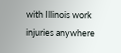with Illinois work injuries anywhere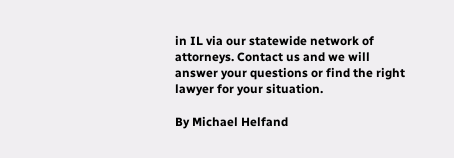in IL via our statewide network of attorneys. Contact us and we will answer your questions or find the right lawyer for your situation.

By Michael Helfand